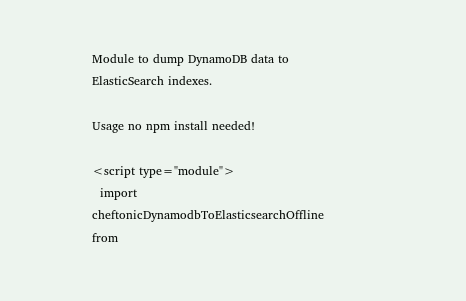Module to dump DynamoDB data to ElasticSearch indexes.

Usage no npm install needed!

<script type="module">
  import cheftonicDynamodbToElasticsearchOffline from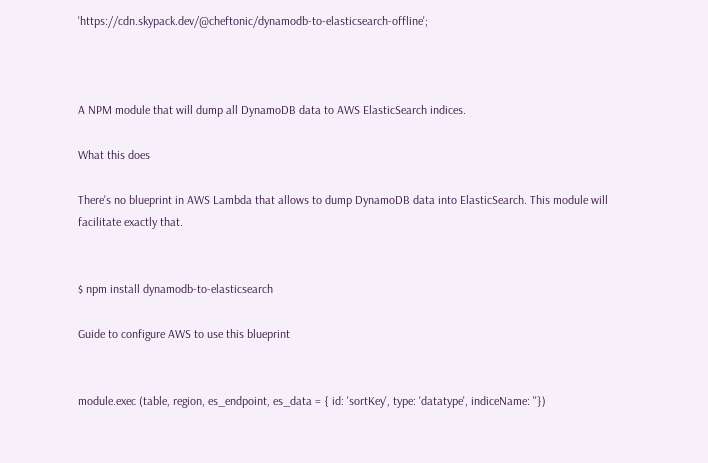'https://cdn.skypack.dev/@cheftonic/dynamodb-to-elasticsearch-offline';



A NPM module that will dump all DynamoDB data to AWS ElasticSearch indices.

What this does

There's no blueprint in AWS Lambda that allows to dump DynamoDB data into ElasticSearch. This module will facilitate exactly that.


$ npm install dynamodb-to-elasticsearch

Guide to configure AWS to use this blueprint


module.exec (table, region, es_endpoint, es_data = { id: 'sortKey', type: 'datatype', indiceName: ''})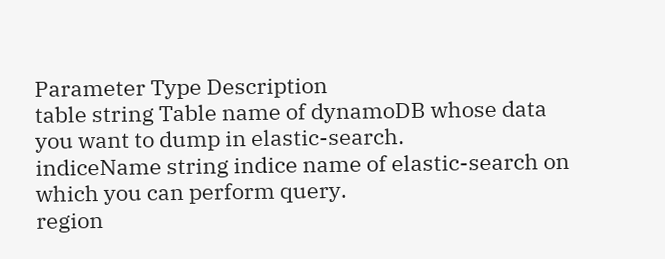Parameter Type Description
table string Table name of dynamoDB whose data you want to dump in elastic-search.
indiceName string indice name of elastic-search on which you can perform query.
region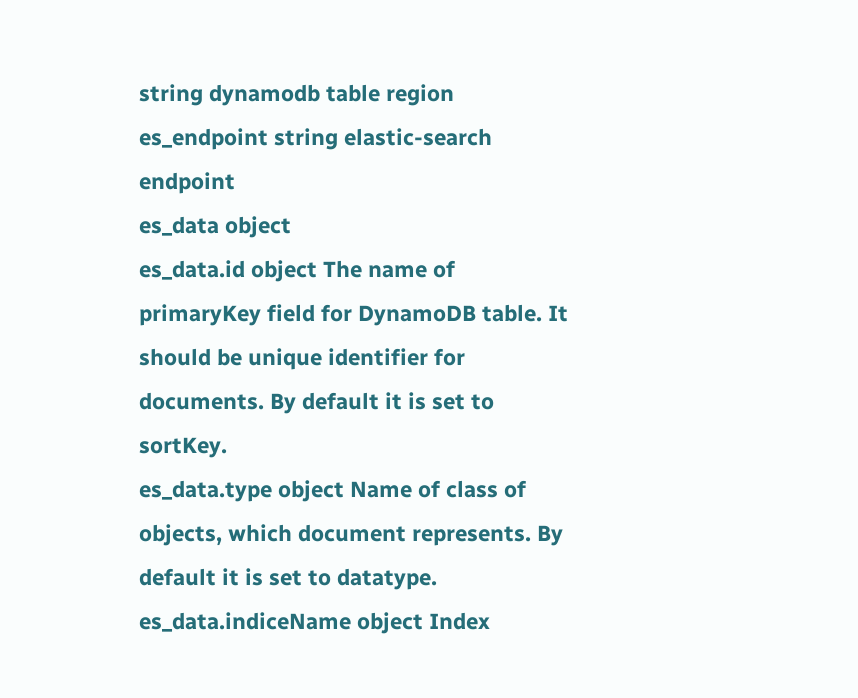string dynamodb table region
es_endpoint string elastic-search endpoint
es_data object
es_data.id object The name of primaryKey field for DynamoDB table. It should be unique identifier for documents. By default it is set to sortKey.
es_data.type object Name of class of objects, which document represents. By default it is set to datatype.
es_data.indiceName object Index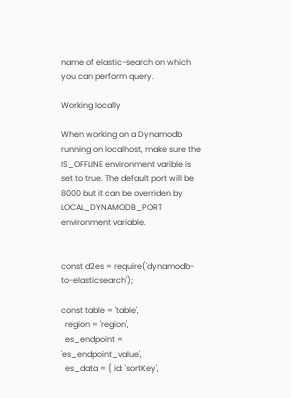name of elastic-search on which you can perform query.

Working locally

When working on a Dynamodb running on localhost, make sure the IS_OFFLINE environment varible is set to true. The default port will be 8000 but it can be overriden by LOCAL_DYNAMODB_PORT environment variable.


const d2es = require('dynamodb-to-elasticsearch');

const table = 'table',
  region = 'region',
  es_endpoint = 'es_endpoint_value',
  es_data = { id: 'sortKey',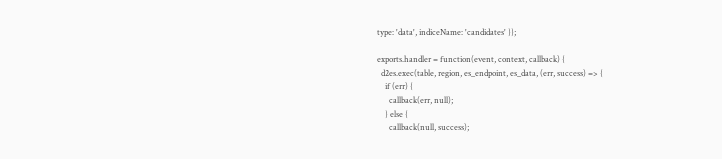type: 'data', indiceName: 'candidates' }};

exports.handler = function(event, context, callback) {
  d2es.exec(table, region, es_endpoint, es_data, (err, success) => {
    if (err) {
      callback(err, null);
    } else {
      callback(null, success);